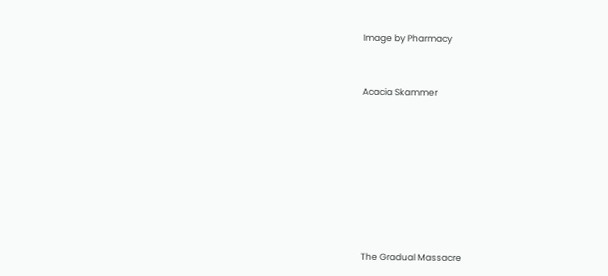Image by Pharmacy


Acacia Skammer








The Gradual Massacre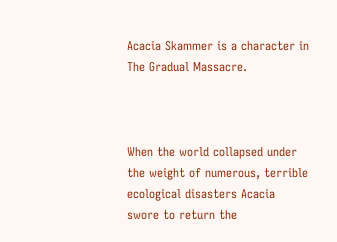Acacia Skammer is a character in The Gradual Massacre.



When the world collapsed under the weight of numerous, terrible ecological disasters Acacia swore to return the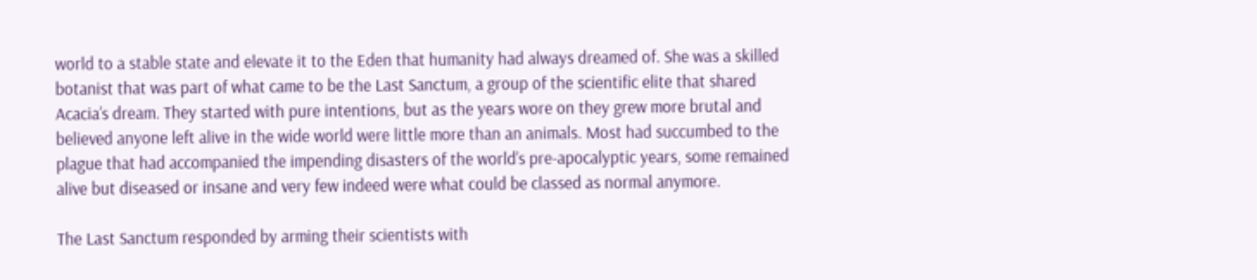world to a stable state and elevate it to the Eden that humanity had always dreamed of. She was a skilled botanist that was part of what came to be the Last Sanctum, a group of the scientific elite that shared Acacia’s dream. They started with pure intentions, but as the years wore on they grew more brutal and believed anyone left alive in the wide world were little more than an animals. Most had succumbed to the plague that had accompanied the impending disasters of the world’s pre-apocalyptic years, some remained alive but diseased or insane and very few indeed were what could be classed as normal anymore.

The Last Sanctum responded by arming their scientists with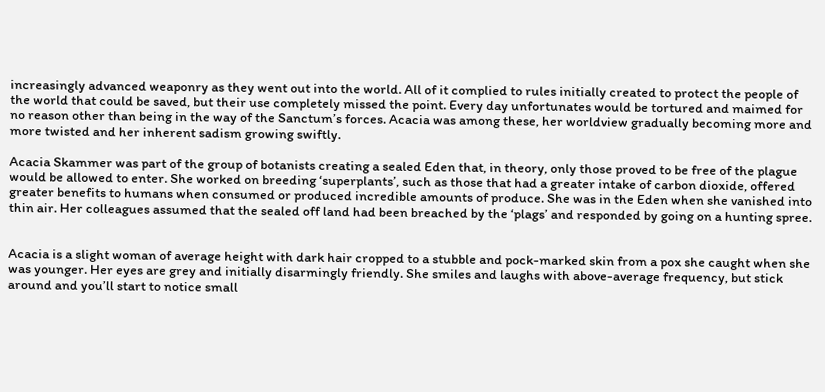increasingly advanced weaponry as they went out into the world. All of it complied to rules initially created to protect the people of the world that could be saved, but their use completely missed the point. Every day unfortunates would be tortured and maimed for no reason other than being in the way of the Sanctum’s forces. Acacia was among these, her worldview gradually becoming more and more twisted and her inherent sadism growing swiftly.

Acacia Skammer was part of the group of botanists creating a sealed Eden that, in theory, only those proved to be free of the plague would be allowed to enter. She worked on breeding ‘superplants’, such as those that had a greater intake of carbon dioxide, offered greater benefits to humans when consumed or produced incredible amounts of produce. She was in the Eden when she vanished into thin air. Her colleagues assumed that the sealed off land had been breached by the ‘plags’ and responded by going on a hunting spree.


Acacia is a slight woman of average height with dark hair cropped to a stubble and pock-marked skin from a pox she caught when she was younger. Her eyes are grey and initially disarmingly friendly. She smiles and laughs with above-average frequency, but stick around and you’ll start to notice small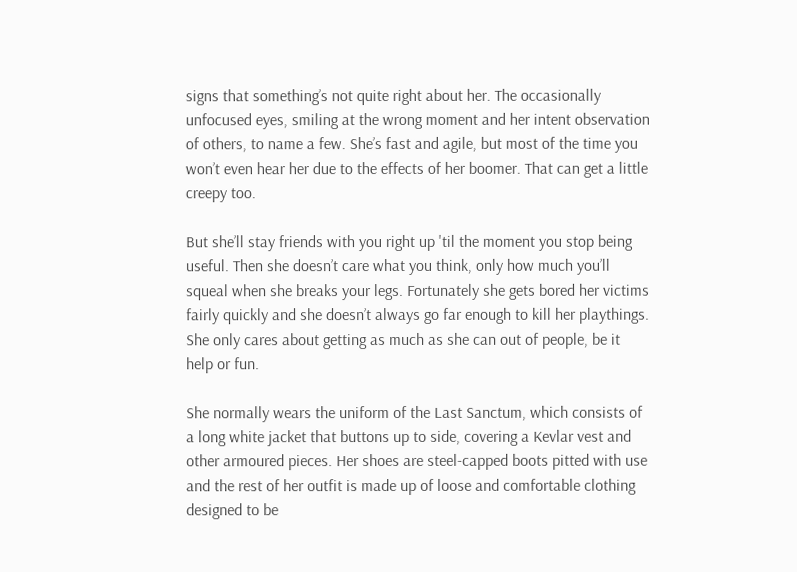signs that something’s not quite right about her. The occasionally unfocused eyes, smiling at the wrong moment and her intent observation of others, to name a few. She’s fast and agile, but most of the time you won’t even hear her due to the effects of her boomer. That can get a little creepy too.

But she’ll stay friends with you right up 'til the moment you stop being useful. Then she doesn’t care what you think, only how much you’ll squeal when she breaks your legs. Fortunately she gets bored her victims fairly quickly and she doesn’t always go far enough to kill her playthings. She only cares about getting as much as she can out of people, be it help or fun.

She normally wears the uniform of the Last Sanctum, which consists of a long white jacket that buttons up to side, covering a Kevlar vest and other armoured pieces. Her shoes are steel-capped boots pitted with use and the rest of her outfit is made up of loose and comfortable clothing designed to be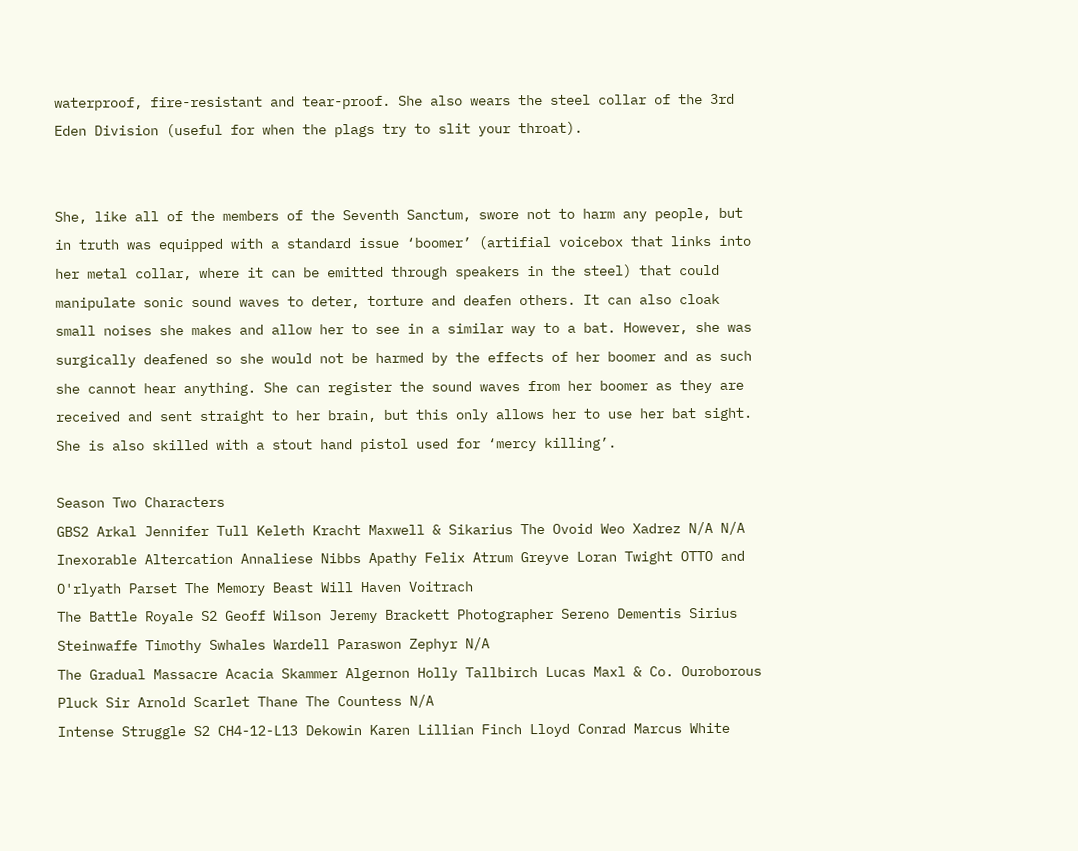waterproof, fire-resistant and tear-proof. She also wears the steel collar of the 3rd Eden Division (useful for when the plags try to slit your throat).


She, like all of the members of the Seventh Sanctum, swore not to harm any people, but in truth was equipped with a standard issue ‘boomer’ (artifial voicebox that links into her metal collar, where it can be emitted through speakers in the steel) that could manipulate sonic sound waves to deter, torture and deafen others. It can also cloak small noises she makes and allow her to see in a similar way to a bat. However, she was surgically deafened so she would not be harmed by the effects of her boomer and as such she cannot hear anything. She can register the sound waves from her boomer as they are received and sent straight to her brain, but this only allows her to use her bat sight. She is also skilled with a stout hand pistol used for ‘mercy killing’.

Season Two Characters
GBS2 Arkal Jennifer Tull Keleth Kracht Maxwell & Sikarius The Ovoid Weo Xadrez N/A N/A
Inexorable Altercation Annaliese Nibbs Apathy Felix Atrum Greyve Loran Twight OTTO and O'rlyath Parset The Memory Beast Will Haven Voitrach
The Battle Royale S2 Geoff Wilson Jeremy Brackett Photographer Sereno Dementis Sirius Steinwaffe Timothy Swhales Wardell Paraswon Zephyr N/A
The Gradual Massacre Acacia Skammer Algernon Holly Tallbirch Lucas Maxl & Co. Ouroborous Pluck Sir Arnold Scarlet Thane The Countess N/A
Intense Struggle S2 CH4-12-L13 Dekowin Karen Lillian Finch Lloyd Conrad Marcus White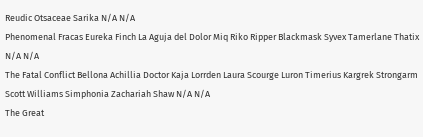Reudic Otsaceae Sarika N/A N/A
Phenomenal Fracas Eureka Finch La Aguja del Dolor Miq Riko Ripper Blackmask Syvex Tamerlane Thatix N/A N/A
The Fatal Conflict Bellona Achillia Doctor Kaja Lorrden Laura Scourge Luron Timerius Kargrek Strongarm Scott Williams Simphonia Zachariah Shaw N/A N/A
The Great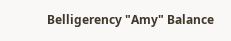Belligerency "Amy" Balance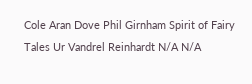Cole Aran Dove Phil Girnham Spirit of Fairy Tales Ur Vandrel Reinhardt N/A N/A